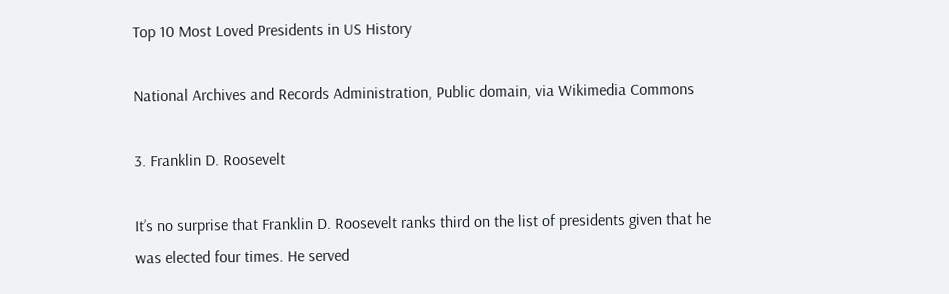Top 10 Most Loved Presidents in US History

National Archives and Records Administration, Public domain, via Wikimedia Commons

3. Franklin D. Roosevelt

It’s no surprise that Franklin D. Roosevelt ranks third on the list of presidents given that he was elected four times. He served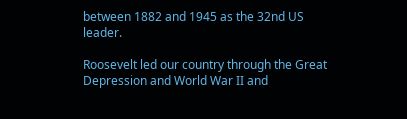between 1882 and 1945 as the 32nd US leader.

Roosevelt led our country through the Great Depression and World War II and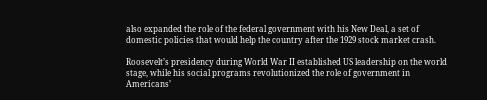also expanded the role of the federal government with his New Deal, a set of domestic policies that would help the country after the 1929 stock market crash.

Roosevelt’s presidency during World War II established US leadership on the world stage, while his social programs revolutionized the role of government in Americans’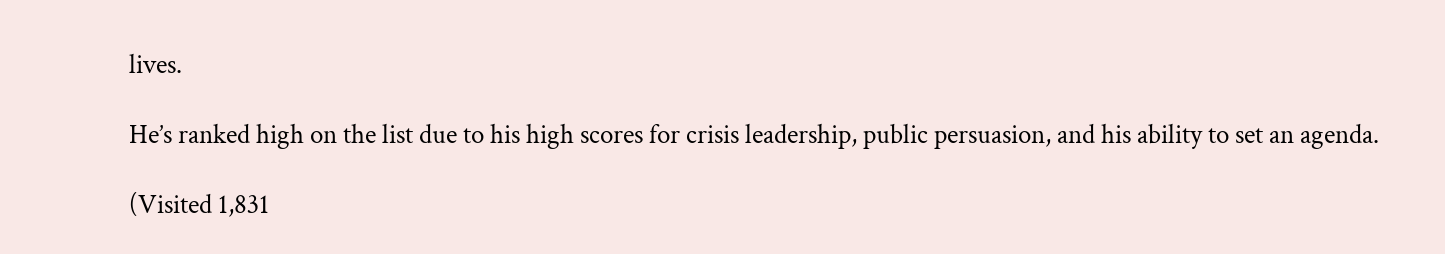lives.

He’s ranked high on the list due to his high scores for crisis leadership, public persuasion, and his ability to set an agenda.

(Visited 1,831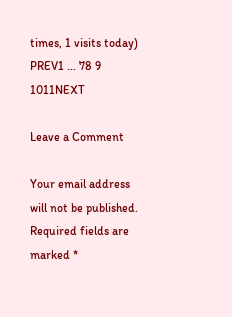times, 1 visits today)
PREV1 ... 78 9 1011NEXT

Leave a Comment

Your email address will not be published. Required fields are marked *